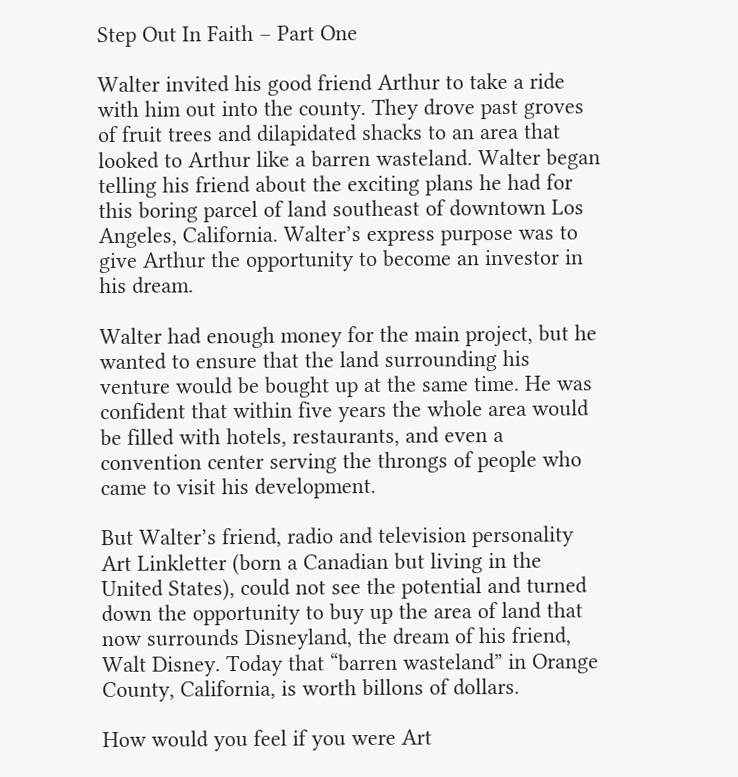Step Out In Faith – Part One

Walter invited his good friend Arthur to take a ride with him out into the county. They drove past groves of fruit trees and dilapidated shacks to an area that looked to Arthur like a barren wasteland. Walter began telling his friend about the exciting plans he had for this boring parcel of land southeast of downtown Los Angeles, California. Walter’s express purpose was to give Arthur the opportunity to become an investor in his dream.

Walter had enough money for the main project, but he wanted to ensure that the land surrounding his venture would be bought up at the same time. He was confident that within five years the whole area would be filled with hotels, restaurants, and even a convention center serving the throngs of people who came to visit his development.

But Walter’s friend, radio and television personality Art Linkletter (born a Canadian but living in the United States), could not see the potential and turned down the opportunity to buy up the area of land that now surrounds Disneyland, the dream of his friend, Walt Disney. Today that “barren wasteland” in Orange County, California, is worth billons of dollars.

How would you feel if you were Art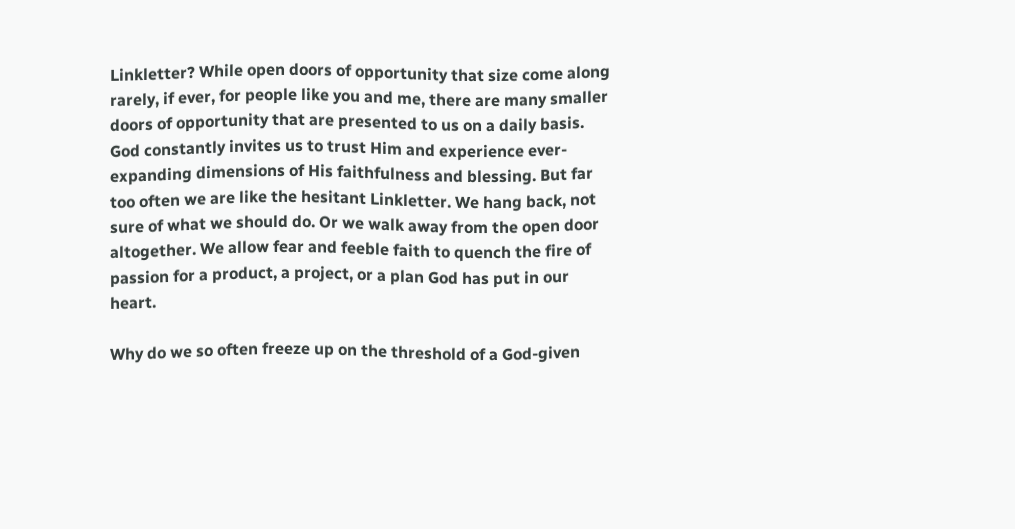Linkletter? While open doors of opportunity that size come along rarely, if ever, for people like you and me, there are many smaller doors of opportunity that are presented to us on a daily basis. God constantly invites us to trust Him and experience ever-expanding dimensions of His faithfulness and blessing. But far too often we are like the hesitant Linkletter. We hang back, not sure of what we should do. Or we walk away from the open door altogether. We allow fear and feeble faith to quench the fire of passion for a product, a project, or a plan God has put in our heart.

Why do we so often freeze up on the threshold of a God-given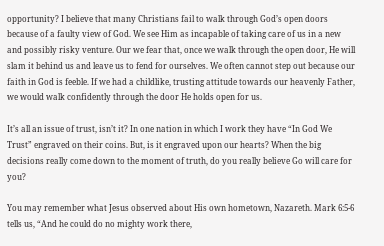opportunity? I believe that many Christians fail to walk through God’s open doors because of a faulty view of God. We see Him as incapable of taking care of us in a new and possibly risky venture. Our we fear that, once we walk through the open door, He will slam it behind us and leave us to fend for ourselves. We often cannot step out because our faith in God is feeble. If we had a childlike, trusting attitude towards our heavenly Father, we would walk confidently through the door He holds open for us.

It’s all an issue of trust, isn’t it? In one nation in which I work they have “In God We Trust” engraved on their coins. But, is it engraved upon our hearts? When the big decisions really come down to the moment of truth, do you really believe Go will care for you?

You may remember what Jesus observed about His own hometown, Nazareth. Mark 6:5-6 tells us, “And he could do no mighty work there,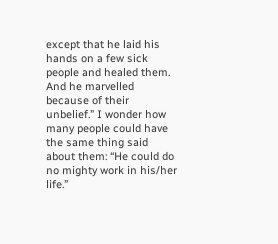except that he laid his hands on a few sick people and healed them. And he marvelled because of their unbelief.” I wonder how many people could have the same thing said about them: “He could do no mighty work in his/her life.”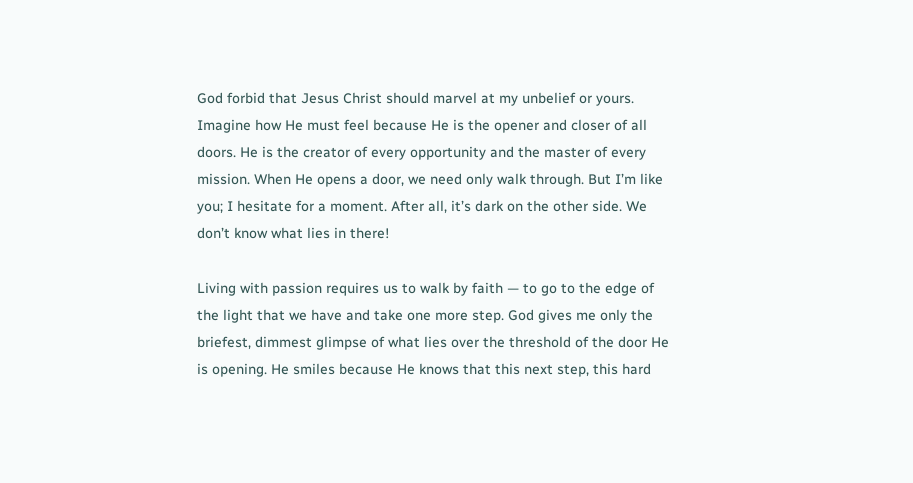God forbid that Jesus Christ should marvel at my unbelief or yours. Imagine how He must feel because He is the opener and closer of all doors. He is the creator of every opportunity and the master of every mission. When He opens a door, we need only walk through. But I’m like you; I hesitate for a moment. After all, it’s dark on the other side. We don’t know what lies in there!

Living with passion requires us to walk by faith — to go to the edge of the light that we have and take one more step. God gives me only the briefest, dimmest glimpse of what lies over the threshold of the door He is opening. He smiles because He knows that this next step, this hard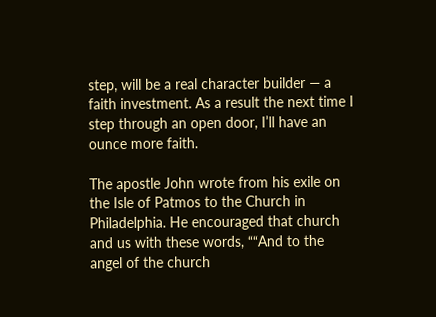step, will be a real character builder — a faith investment. As a result the next time I step through an open door, I’ll have an ounce more faith.

The apostle John wrote from his exile on the Isle of Patmos to the Church in Philadelphia. He encouraged that church and us with these words, ““And to the angel of the church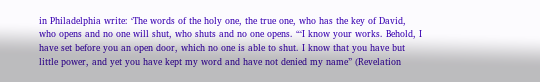in Philadelphia write: ‘The words of the holy one, the true one, who has the key of David, who opens and no one will shut, who shuts and no one opens. “‘I know your works. Behold, I have set before you an open door, which no one is able to shut. I know that you have but little power, and yet you have kept my word and have not denied my name” (Revelation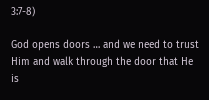3:7-8)

God opens doors … and we need to trust Him and walk through the door that He is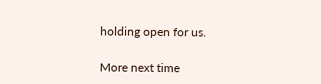holding open for us.

More next time